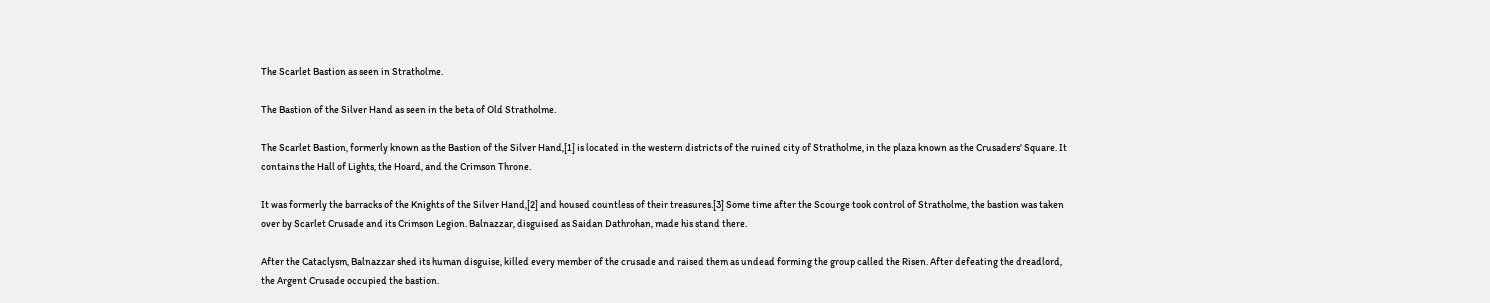The Scarlet Bastion as seen in Stratholme.

The Bastion of the Silver Hand as seen in the beta of Old Stratholme.

The Scarlet Bastion, formerly known as the Bastion of the Silver Hand,[1] is located in the western districts of the ruined city of Stratholme, in the plaza known as the Crusaders' Square. It contains the Hall of Lights, the Hoard, and the Crimson Throne.

It was formerly the barracks of the Knights of the Silver Hand,[2] and housed countless of their treasures.[3] Some time after the Scourge took control of Stratholme, the bastion was taken over by Scarlet Crusade and its Crimson Legion. Balnazzar, disguised as Saidan Dathrohan, made his stand there.

After the Cataclysm, Balnazzar shed its human disguise, killed every member of the crusade and raised them as undead forming the group called the Risen. After defeating the dreadlord, the Argent Crusade occupied the bastion.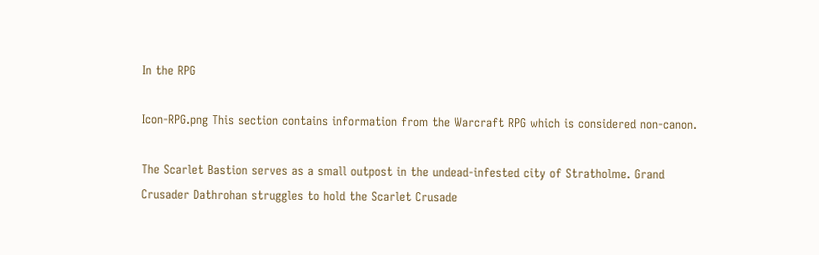In the RPG

Icon-RPG.png This section contains information from the Warcraft RPG which is considered non-canon.

The Scarlet Bastion serves as a small outpost in the undead-infested city of Stratholme. Grand Crusader Dathrohan struggles to hold the Scarlet Crusade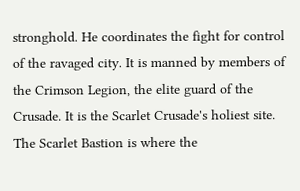stronghold. He coordinates the fight for control of the ravaged city. It is manned by members of the Crimson Legion, the elite guard of the Crusade. It is the Scarlet Crusade's holiest site. The Scarlet Bastion is where the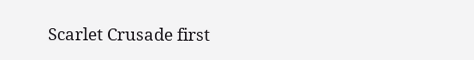Scarlet Crusade first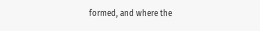formed, and where the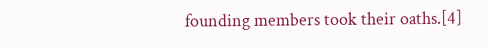founding members took their oaths.[4]